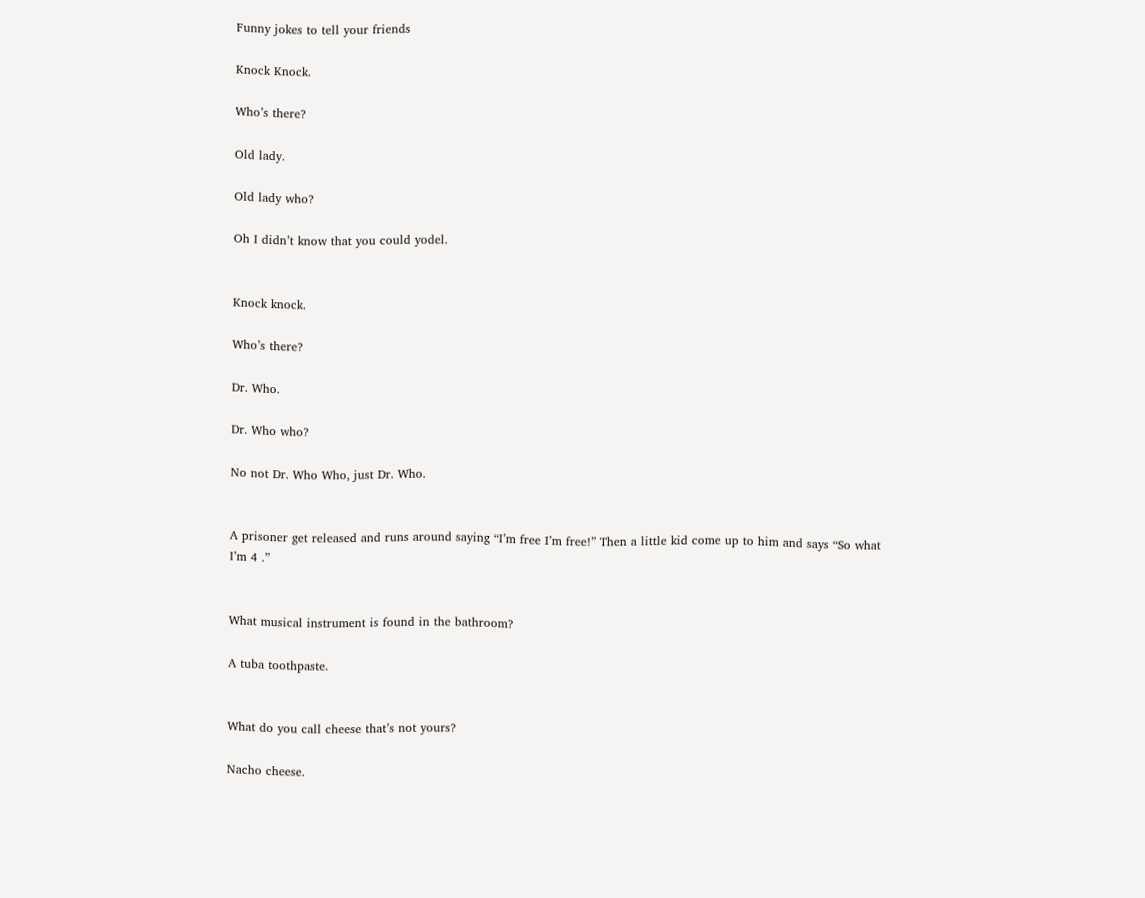Funny jokes to tell your friends

Knock Knock.

Who’s there?

Old lady.

Old lady who?

Oh I didn’t know that you could yodel.


Knock knock.

Who’s there?

Dr. Who.

Dr. Who who?

No not Dr. Who Who, just Dr. Who.


A prisoner get released and runs around saying “I’m free I’m free!” Then a little kid come up to him and says “So what I’m 4 .”


What musical instrument is found in the bathroom?

A tuba toothpaste.


What do you call cheese that’s not yours?

Nacho cheese.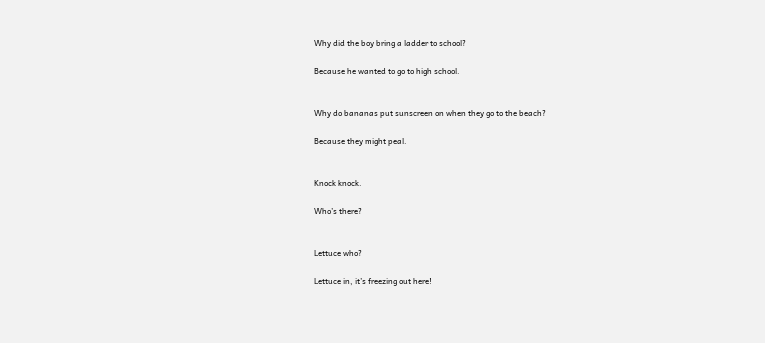Why did the boy bring a ladder to school?

Because he wanted to go to high school.


Why do bananas put sunscreen on when they go to the beach?

Because they might peal.


Knock knock.

Who’s there?


Lettuce who?

Lettuce in, it’s freezing out here!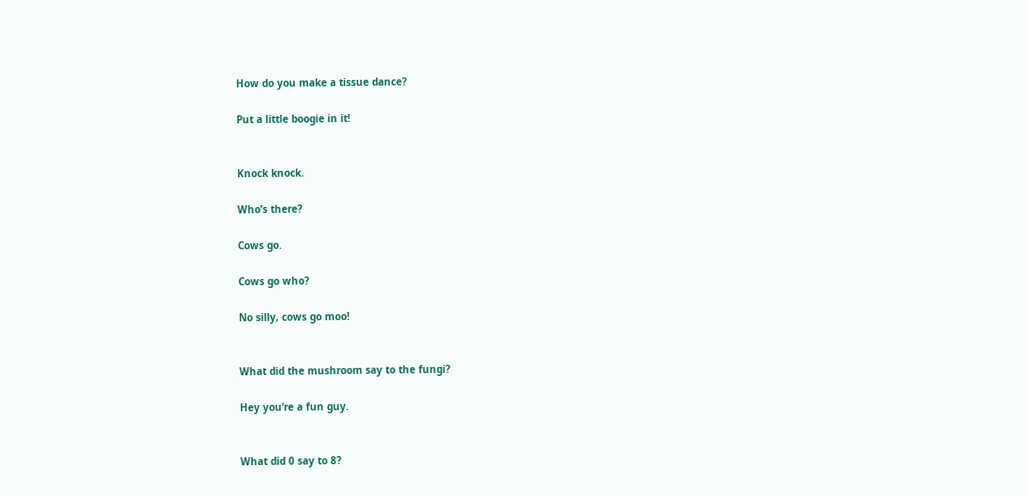How do you make a tissue dance?

Put a little boogie in it!


Knock knock.

Who’s there?

Cows go.

Cows go who?

No silly, cows go moo!


What did the mushroom say to the fungi?

Hey you’re a fun guy.


What did 0 say to 8?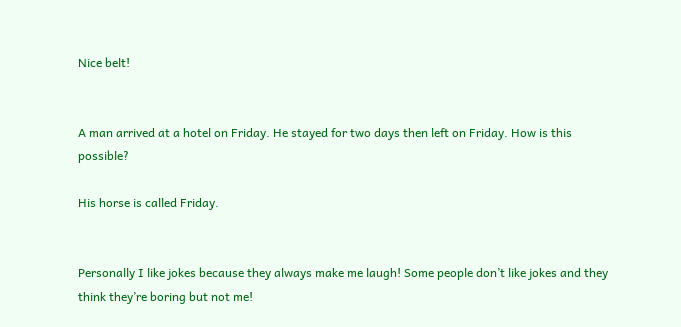Nice belt!


A man arrived at a hotel on Friday. He stayed for two days then left on Friday. How is this possible?

His horse is called Friday.


Personally I like jokes because they always make me laugh! Some people don’t like jokes and they think they’re boring but not me!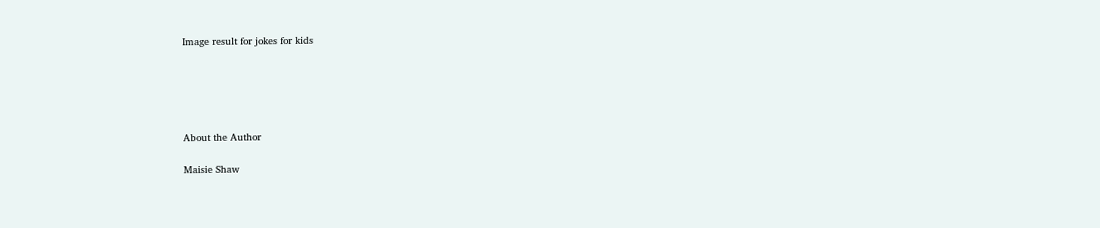Image result for jokes for kids





About the Author

Maisie Shaw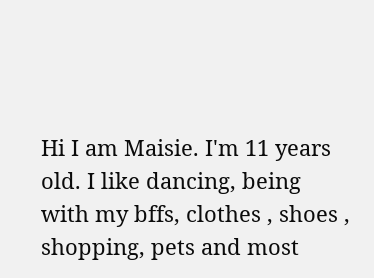Hi I am Maisie. I'm 11 years old. I like dancing, being with my bffs, clothes , shoes , shopping, pets and most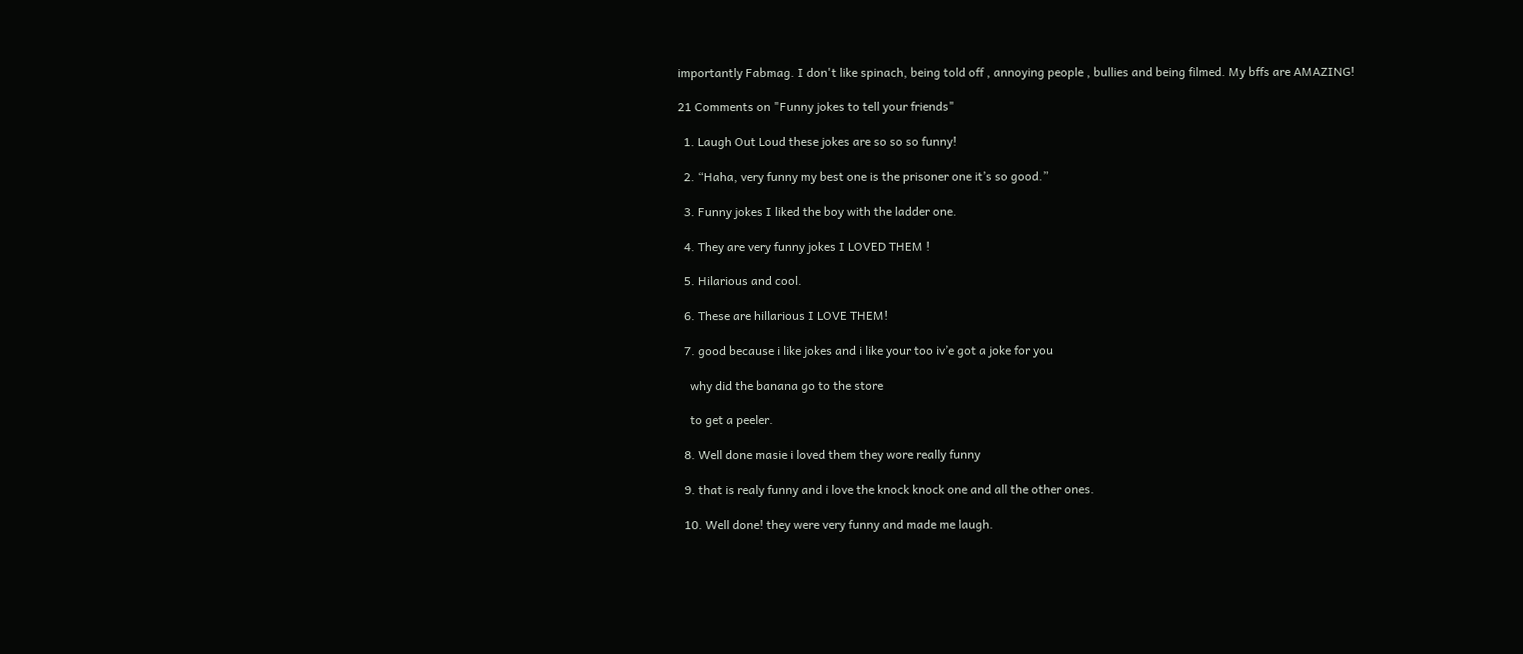importantly Fabmag. I don't like spinach, being told off , annoying people , bullies and being filmed. My bffs are AMAZING!

21 Comments on "Funny jokes to tell your friends"

  1. Laugh Out Loud these jokes are so so so funny!

  2. “Haha, very funny my best one is the prisoner one it’s so good.”

  3. Funny jokes I liked the boy with the ladder one.

  4. They are very funny jokes I LOVED THEM !

  5. Hilarious and cool.

  6. These are hillarious I LOVE THEM!

  7. good because i like jokes and i like your too iv’e got a joke for you

    why did the banana go to the store

    to get a peeler.

  8. Well done masie i loved them they wore really funny

  9. that is realy funny and i love the knock knock one and all the other ones.

  10. Well done! they were very funny and made me laugh.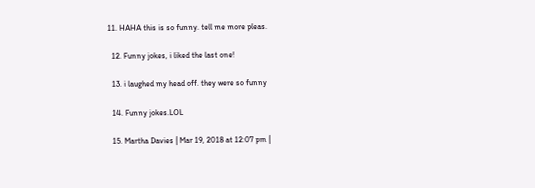11. HAHA this is so funny. tell me more pleas.

  12. Funny jokes, i liked the last one!

  13. i laughed my head off. they were so funny

  14. Funny jokes.LOL

  15. Martha Davies | Mar 19, 2018 at 12:07 pm |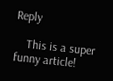Reply

    This is a super funny article!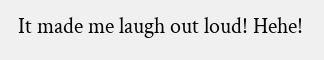It made me laugh out loud! Hehe!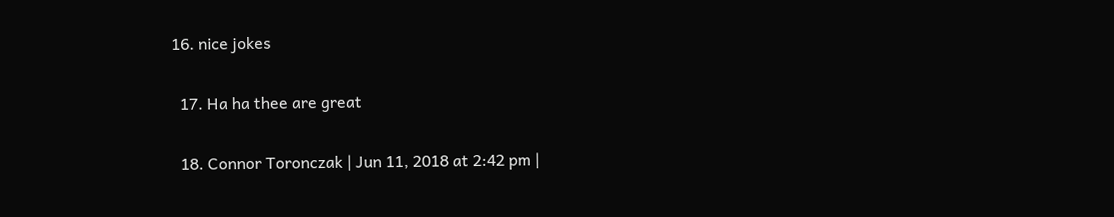16. nice jokes

  17. Ha ha thee are great

  18. Connor Toronczak | Jun 11, 2018 at 2:42 pm |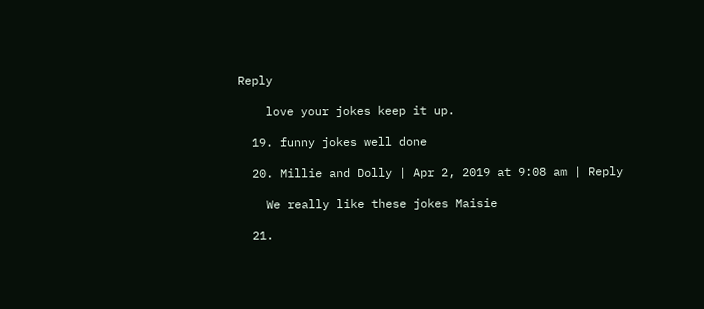Reply

    love your jokes keep it up.

  19. funny jokes well done

  20. Millie and Dolly | Apr 2, 2019 at 9:08 am | Reply

    We really like these jokes Maisie

  21.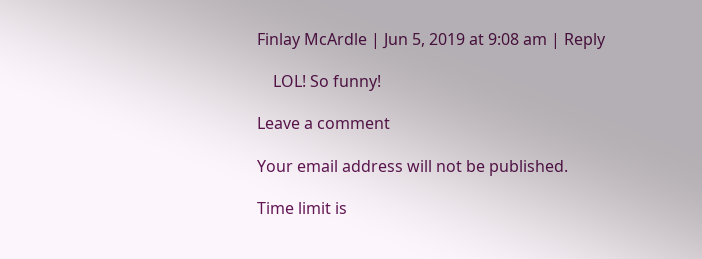Finlay McArdle | Jun 5, 2019 at 9:08 am | Reply

    LOL! So funny!

Leave a comment

Your email address will not be published.

Time limit is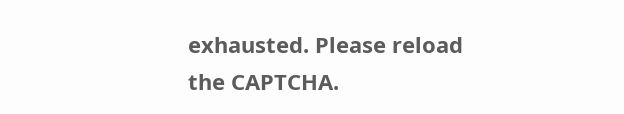exhausted. Please reload the CAPTCHA.